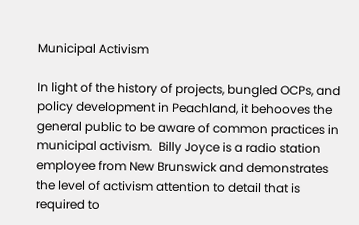Municipal Activism

In light of the history of projects, bungled OCPs, and policy development in Peachland, it behooves the general public to be aware of common practices in municipal activism.  Billy Joyce is a radio station employee from New Brunswick and demonstrates the level of activism attention to detail that is required to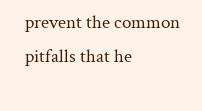prevent the common pitfalls that he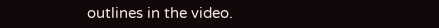outlines in the video.